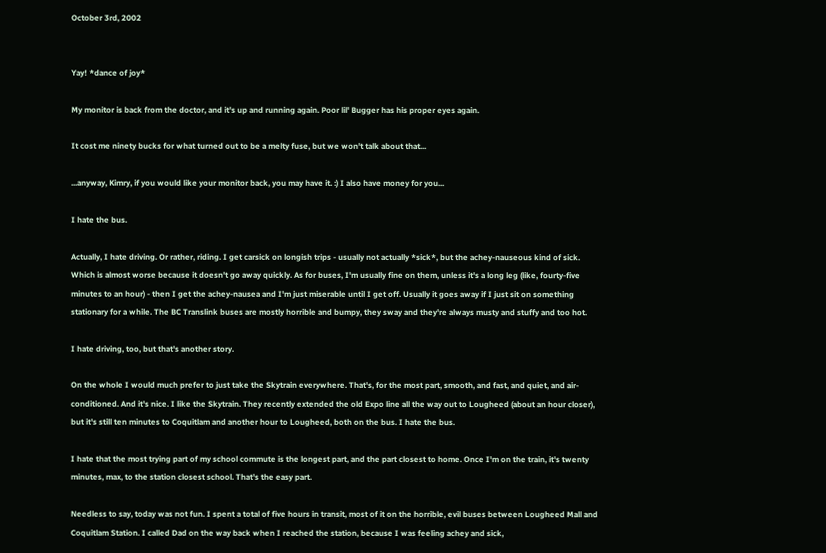October 3rd, 2002


Yay! *dance of joy*

My monitor is back from the doctor, and it's up and running again. Poor lil' Bugger has his proper eyes again.

It cost me ninety bucks for what turned out to be a melty fuse, but we won't talk about that...

...anyway, Kimry, if you would like your monitor back, you may have it. :) I also have money for you...

I hate the bus.

Actually, I hate driving. Or rather, riding. I get carsick on longish trips - usually not actually *sick*, but the achey-nauseous kind of sick. Which is almost worse because it doesn't go away quickly. As for buses, I'm usually fine on them, unless it's a long leg (like, fourty-five minutes to an hour) - then I get the achey-nausea and I'm just miserable until I get off. Usually it goes away if I just sit on something stationary for a while. The BC Translink buses are mostly horrible and bumpy, they sway and they're always musty and stuffy and too hot.

I hate driving, too, but that's another story.

On the whole I would much prefer to just take the Skytrain everywhere. That's, for the most part, smooth, and fast, and quiet, and air-conditioned. And it's nice. I like the Skytrain. They recently extended the old Expo line all the way out to Lougheed (about an hour closer), but it's still ten minutes to Coquitlam and another hour to Lougheed, both on the bus. I hate the bus.

I hate that the most trying part of my school commute is the longest part, and the part closest to home. Once I'm on the train, it's twenty minutes, max, to the station closest school. That's the easy part.

Needless to say, today was not fun. I spent a total of five hours in transit, most of it on the horrible, evil buses between Lougheed Mall and Coquitlam Station. I called Dad on the way back when I reached the station, because I was feeling achey and sick,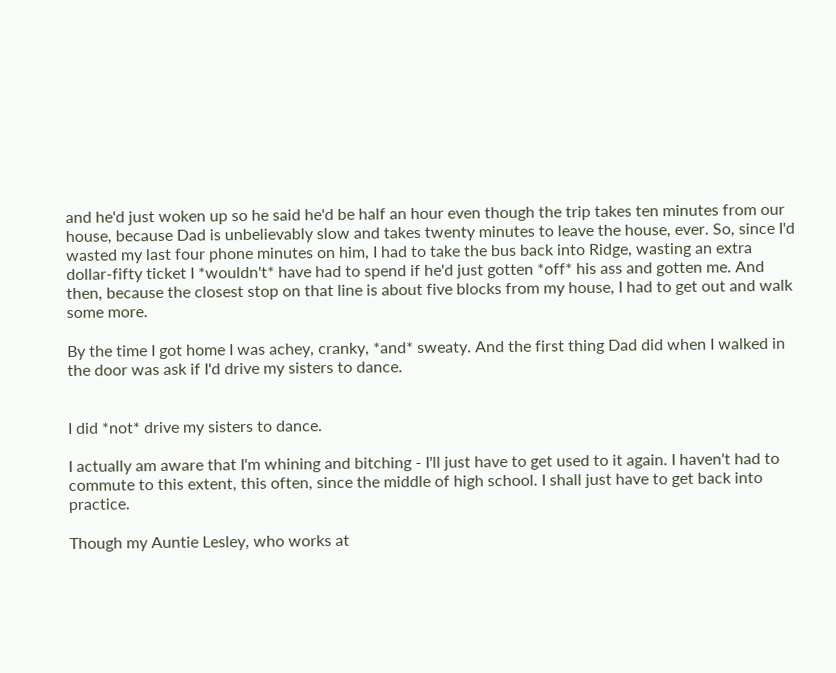and he'd just woken up so he said he'd be half an hour even though the trip takes ten minutes from our house, because Dad is unbelievably slow and takes twenty minutes to leave the house, ever. So, since I'd wasted my last four phone minutes on him, I had to take the bus back into Ridge, wasting an extra dollar-fifty ticket I *wouldn't* have had to spend if he'd just gotten *off* his ass and gotten me. And then, because the closest stop on that line is about five blocks from my house, I had to get out and walk some more.

By the time I got home I was achey, cranky, *and* sweaty. And the first thing Dad did when I walked in the door was ask if I'd drive my sisters to dance.


I did *not* drive my sisters to dance.

I actually am aware that I'm whining and bitching - I'll just have to get used to it again. I haven't had to commute to this extent, this often, since the middle of high school. I shall just have to get back into practice.

Though my Auntie Lesley, who works at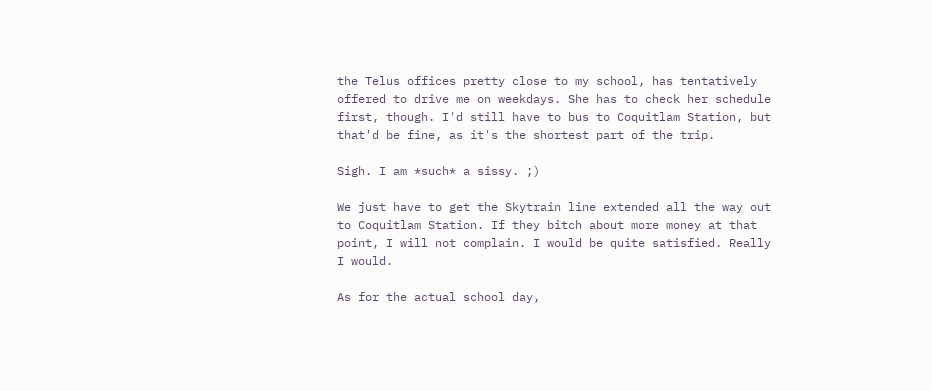the Telus offices pretty close to my school, has tentatively offered to drive me on weekdays. She has to check her schedule first, though. I'd still have to bus to Coquitlam Station, but that'd be fine, as it's the shortest part of the trip.

Sigh. I am *such* a sissy. ;)

We just have to get the Skytrain line extended all the way out to Coquitlam Station. If they bitch about more money at that point, I will not complain. I would be quite satisfied. Really I would.

As for the actual school day,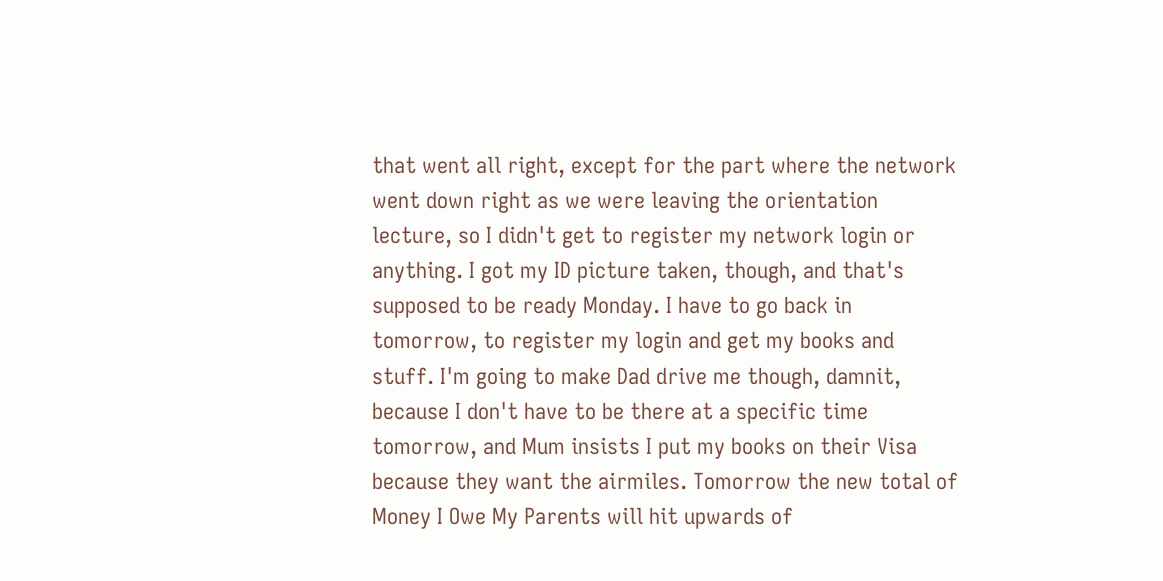that went all right, except for the part where the network went down right as we were leaving the orientation lecture, so I didn't get to register my network login or anything. I got my ID picture taken, though, and that's supposed to be ready Monday. I have to go back in tomorrow, to register my login and get my books and stuff. I'm going to make Dad drive me though, damnit, because I don't have to be there at a specific time tomorrow, and Mum insists I put my books on their Visa because they want the airmiles. Tomorrow the new total of Money I Owe My Parents will hit upwards of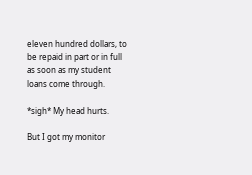eleven hundred dollars, to be repaid in part or in full as soon as my student loans come through.

*sigh* My head hurts.

But I got my monitor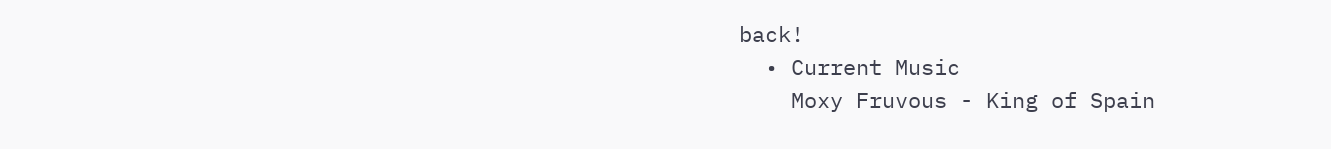back!
  • Current Music
    Moxy Fruvous - King of Spain